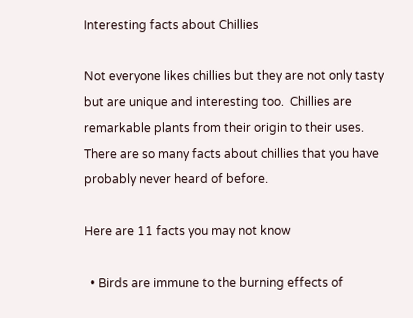Interesting facts about Chillies

Not everyone likes chillies but they are not only tasty but are unique and interesting too.  Chillies are remarkable plants from their origin to their uses. There are so many facts about chillies that you have probably never heard of before.

Here are 11 facts you may not know

  • Birds are immune to the burning effects of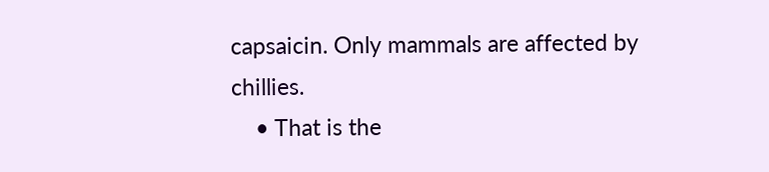capsaicin. Only mammals are affected by chillies.
    • That is the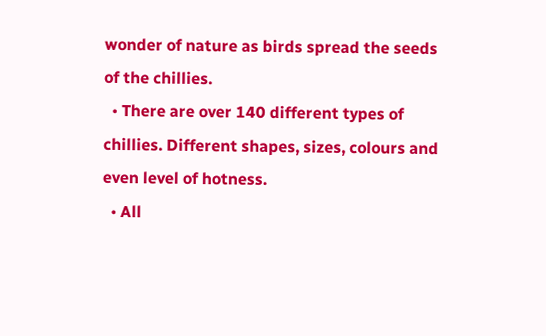wonder of nature as birds spread the seeds of the chillies.
  • There are over 140 different types of chillies. Different shapes, sizes, colours and even level of hotness.
  • All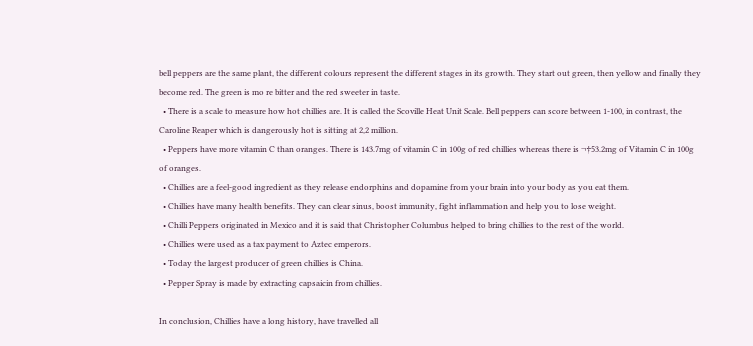bell peppers are the same plant, the different colours represent the different stages in its growth. They start out green, then yellow and finally they become red. The green is mo re bitter and the red sweeter in taste.
  • There is a scale to measure how hot chillies are. It is called the Scoville Heat Unit Scale. Bell peppers can score between 1-100, in contrast, the Caroline Reaper which is dangerously hot is sitting at 2,2 million.
  • Peppers have more vitamin C than oranges. There is 143.7mg of vitamin C in 100g of red chillies whereas there is ¬†53.2mg of Vitamin C in 100g of oranges.
  • Chillies are a feel-good ingredient as they release endorphins and dopamine from your brain into your body as you eat them.
  • Chillies have many health benefits. They can clear sinus, boost immunity, fight inflammation and help you to lose weight.
  • Chilli Peppers originated in Mexico and it is said that Christopher Columbus helped to bring chillies to the rest of the world.
  • Chillies were used as a tax payment to Aztec emperors.
  • Today the largest producer of green chillies is China.
  • Pepper Spray is made by extracting capsaicin from chillies.

In conclusion, Chillies have a long history, have travelled all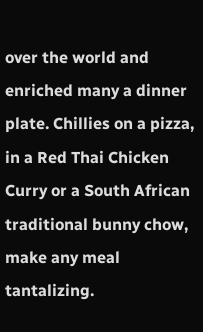over the world and enriched many a dinner plate. Chillies on a pizza, in a Red Thai Chicken Curry or a South African traditional bunny chow, make any meal tantalizing.